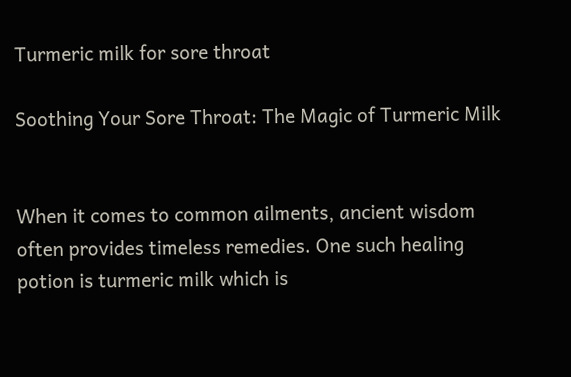Turmeric milk for sore throat

Soothing Your Sore Throat: The Magic of Turmeric Milk


When it comes to common ailments, ancient wisdom often provides timeless remedies. One such healing potion is turmeric milk which is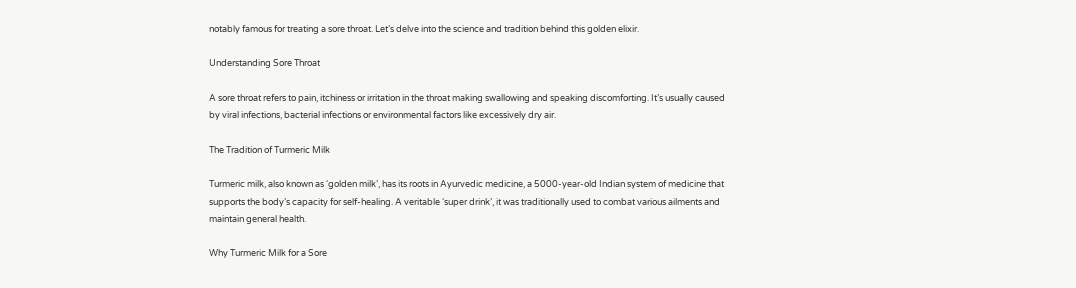notably famous for treating a sore throat. Let’s delve into the science and tradition behind this golden elixir.

Understanding Sore Throat

A sore throat refers to pain, itchiness or irritation in the throat making swallowing and speaking discomforting. It’s usually caused by viral infections, bacterial infections or environmental factors like excessively dry air.

The Tradition of Turmeric Milk

Turmeric milk, also known as ‘golden milk’, has its roots in Ayurvedic medicine, a 5000-year-old Indian system of medicine that supports the body’s capacity for self-healing. A veritable ‘super drink’, it was traditionally used to combat various ailments and maintain general health.

Why Turmeric Milk for a Sore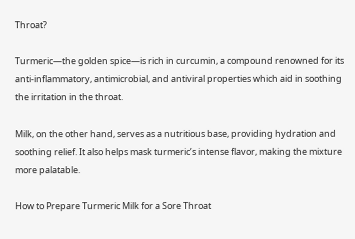Throat?

Turmeric—the golden spice—is rich in curcumin, a compound renowned for its anti-inflammatory, antimicrobial, and antiviral properties which aid in soothing the irritation in the throat.

Milk, on the other hand, serves as a nutritious base, providing hydration and soothing relief. It also helps mask turmeric’s intense flavor, making the mixture more palatable.

How to Prepare Turmeric Milk for a Sore Throat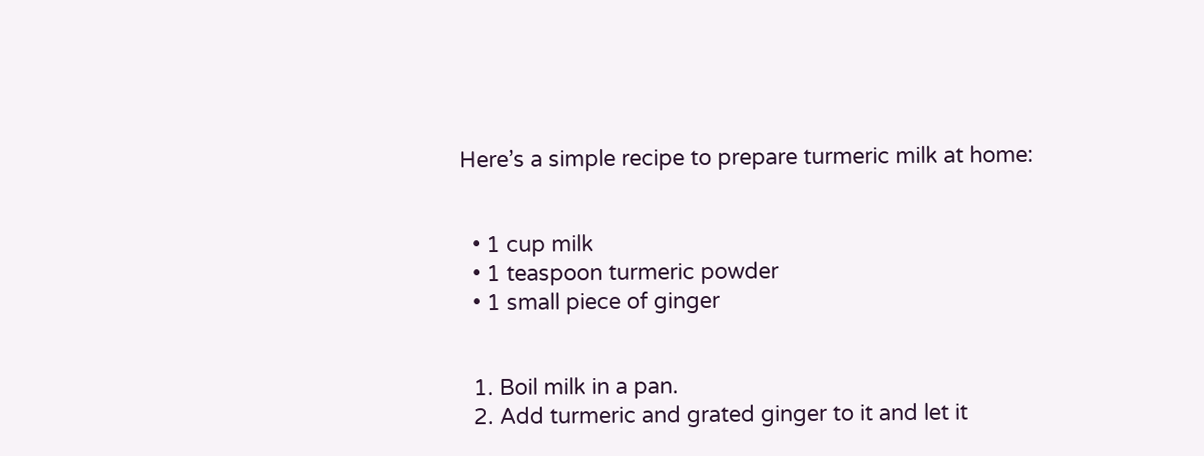Here’s a simple recipe to prepare turmeric milk at home:


  • 1 cup milk
  • 1 teaspoon turmeric powder
  • 1 small piece of ginger


  1. Boil milk in a pan.
  2. Add turmeric and grated ginger to it and let it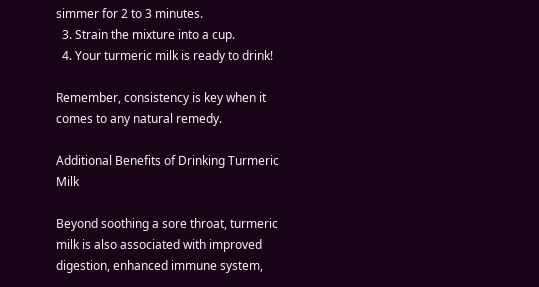simmer for 2 to 3 minutes.
  3. Strain the mixture into a cup.
  4. Your turmeric milk is ready to drink!

Remember, consistency is key when it comes to any natural remedy.

Additional Benefits of Drinking Turmeric Milk

Beyond soothing a sore throat, turmeric milk is also associated with improved digestion, enhanced immune system,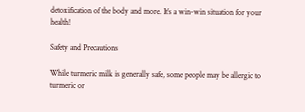detoxification of the body and more. It’s a win-win situation for your health!

Safety and Precautions

While turmeric milk is generally safe, some people may be allergic to turmeric or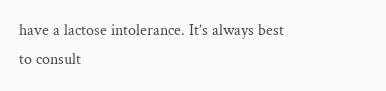have a lactose intolerance. It’s always best to consult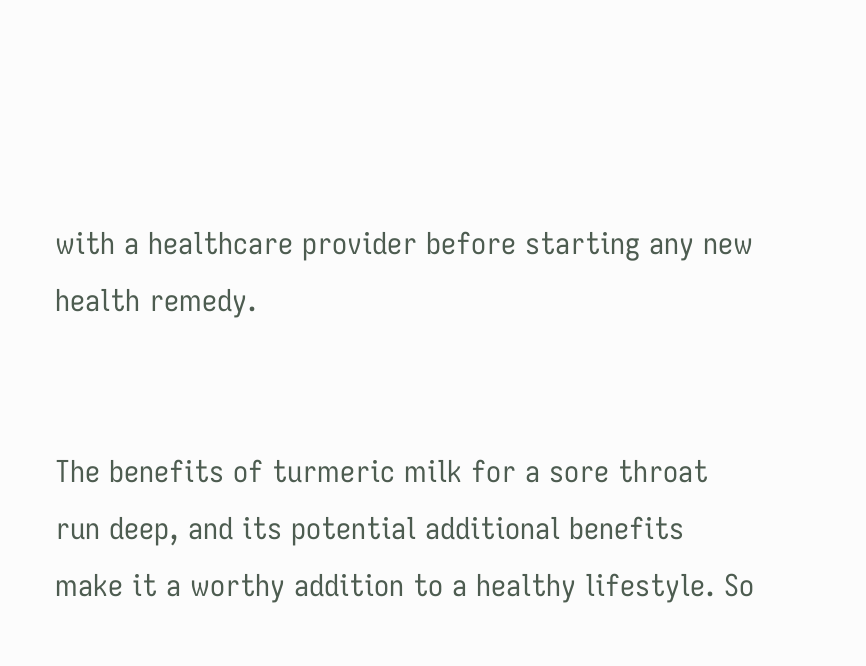with a healthcare provider before starting any new health remedy.


The benefits of turmeric milk for a sore throat run deep, and its potential additional benefits make it a worthy addition to a healthy lifestyle. So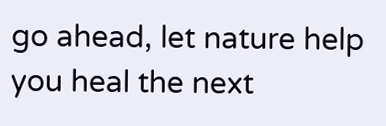go ahead, let nature help you heal the next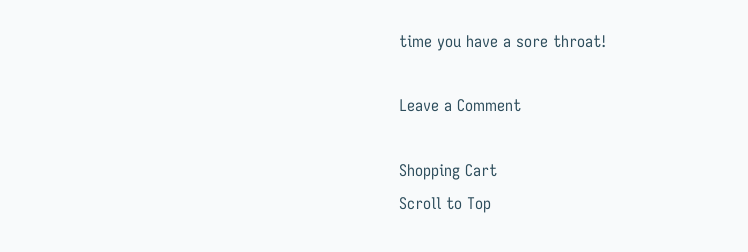time you have a sore throat!

Leave a Comment

Shopping Cart
Scroll to Top